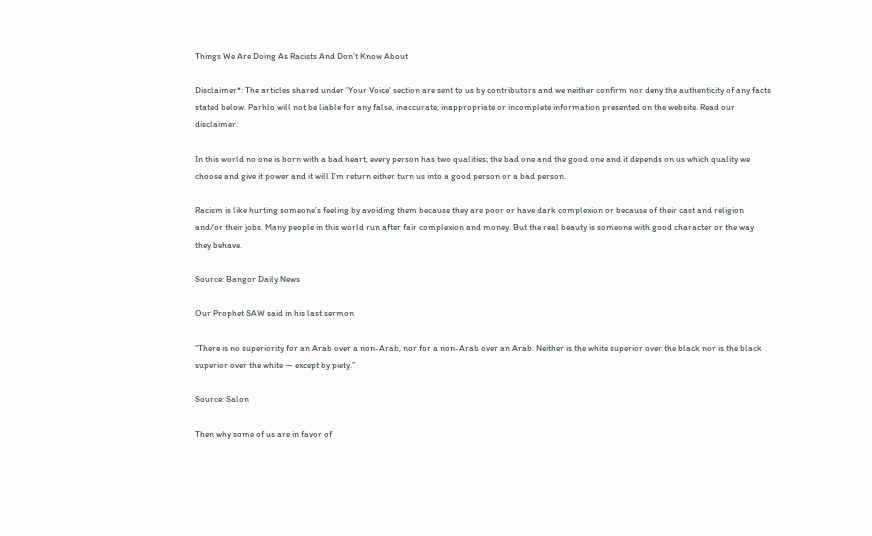Things We Are Doing As Racists And Don’t Know About

Disclaimer*: The articles shared under 'Your Voice' section are sent to us by contributors and we neither confirm nor deny the authenticity of any facts stated below. Parhlo will not be liable for any false, inaccurate, inappropriate or incomplete information presented on the website. Read our disclaimer.

In this world no one is born with a bad heart, every person has two qualities; the bad one and the good one and it depends on us which quality we choose and give it power and it will I’m return either turn us into a good person or a bad person.

Racism is like hurting someone’s feeling by avoiding them because they are poor or have dark complexion or because of their cast and religion and/or their jobs. Many people in this world run after fair complexion and money. But the real beauty is someone with good character or the way they behave.

Source: Bangor Daily News

Our Prophet SAW said in his last sermon

“There is no superiority for an Arab over a non-Arab, nor for a non-Arab over an Arab. Neither is the white superior over the black nor is the black superior over the white — except by piety.”

Source: Salon

Then why some of us are in favor of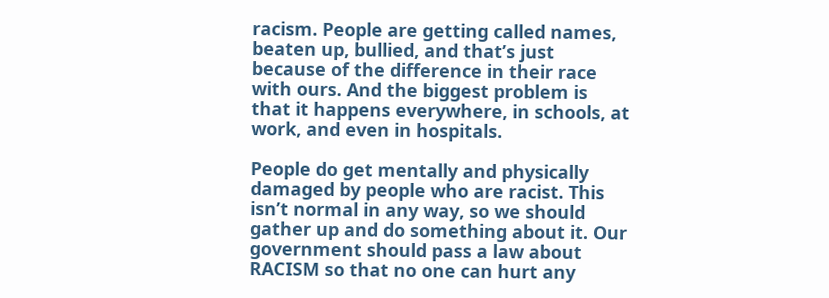racism. People are getting called names, beaten up, bullied, and that’s just because of the difference in their race with ours. And the biggest problem is that it happens everywhere, in schools, at work, and even in hospitals.

People do get mentally and physically damaged by people who are racist. This isn’t normal in any way, so we should gather up and do something about it. Our government should pass a law about RACISM so that no one can hurt any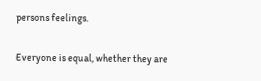persons feelings.

Everyone is equal, whether they are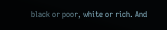black or poor, white or rich. And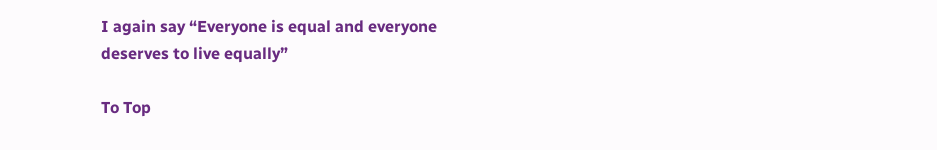I again say “Everyone is equal and everyone deserves to live equally”

To Top